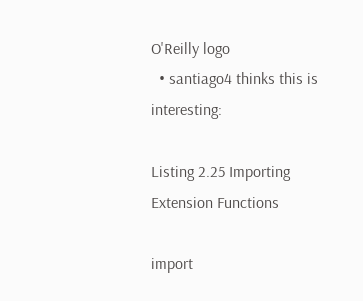O'Reilly logo
  • santiago4 thinks this is interesting:

Listing 2.25 Importing Extension Functions

import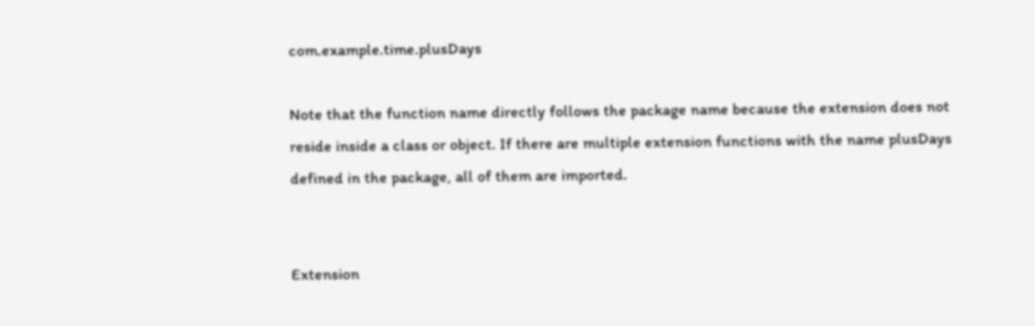com.example.time.plusDays

Note that the function name directly follows the package name because the extension does not reside inside a class or object. If there are multiple extension functions with the name plusDays defined in the package, all of them are imported.


Extension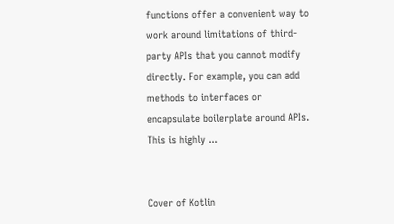functions offer a convenient way to work around limitations of third-party APIs that you cannot modify directly. For example, you can add methods to interfaces or encapsulate boilerplate around APIs. This is highly ...


Cover of Kotlin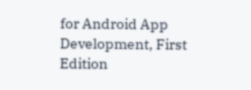for Android App Development, First Edition